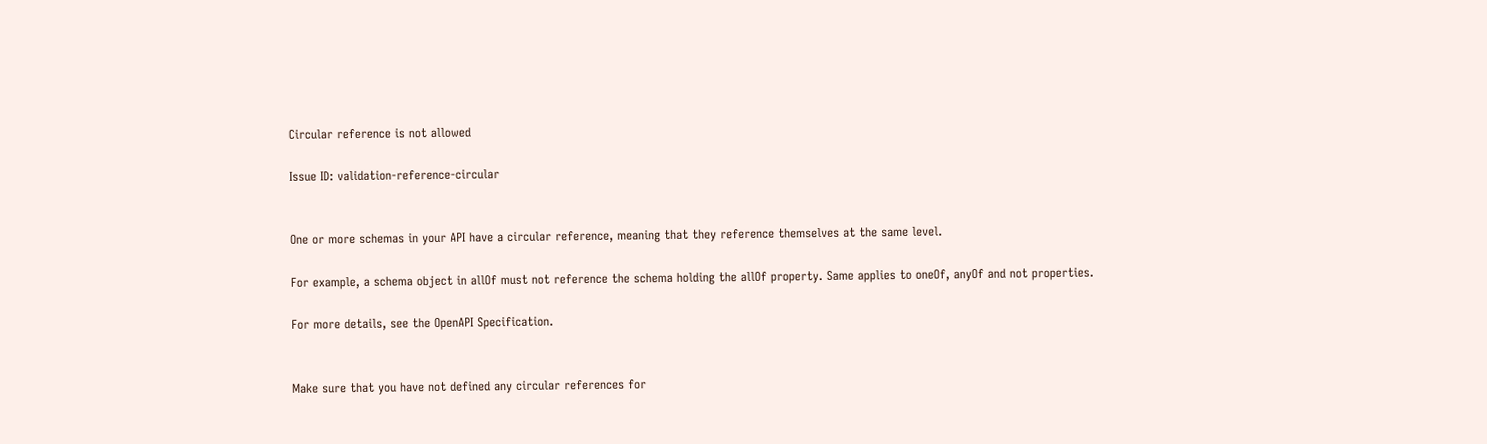Circular reference is not allowed

Issue ID: validation-reference-circular


One or more schemas in your API have a circular reference, meaning that they reference themselves at the same level.

For example, a schema object in allOf must not reference the schema holding the allOf property. Same applies to oneOf, anyOf and not properties.

For more details, see the OpenAPI Specification.


Make sure that you have not defined any circular references for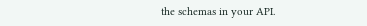the schemas in your API.